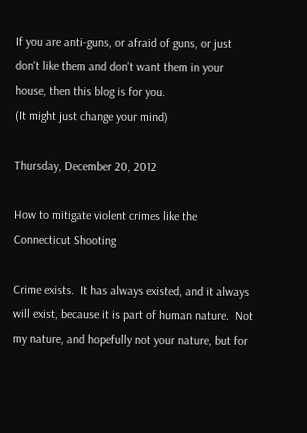If you are anti-guns, or afraid of guns, or just don't like them and don't want them in your house, then this blog is for you.
(It might just change your mind)

Thursday, December 20, 2012

How to mitigate violent crimes like the Connecticut Shooting

Crime exists.  It has always existed, and it always will exist, because it is part of human nature.  Not my nature, and hopefully not your nature, but for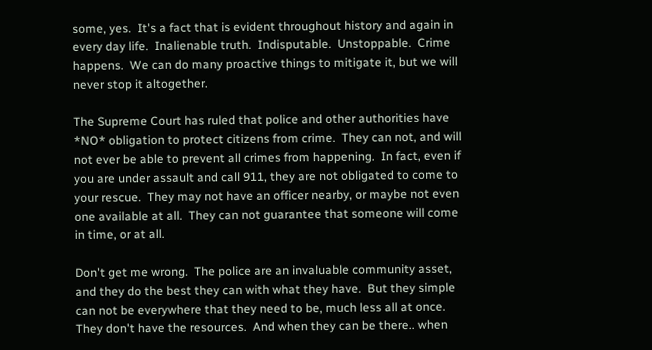some, yes.  It's a fact that is evident throughout history and again in every day life.  Inalienable truth.  Indisputable.  Unstoppable.  Crime happens.  We can do many proactive things to mitigate it, but we will never stop it altogether.

The Supreme Court has ruled that police and other authorities have *NO* obligation to protect citizens from crime.  They can not, and will not ever be able to prevent all crimes from happening.  In fact, even if you are under assault and call 911, they are not obligated to come to your rescue.  They may not have an officer nearby, or maybe not even one available at all.  They can not guarantee that someone will come in time, or at all.

Don't get me wrong.  The police are an invaluable community asset, and they do the best they can with what they have.  But they simple can not be everywhere that they need to be, much less all at once.  They don't have the resources.  And when they can be there.. when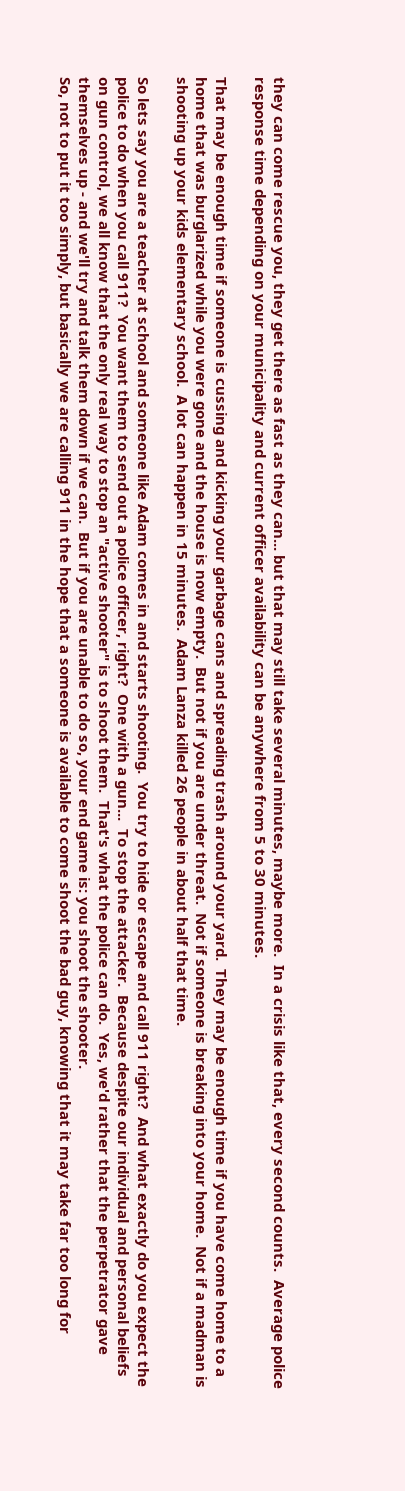they can come rescue you, they get there as fast as they can... but that may still take several minutes, maybe more.  In a crisis like that, every second counts.  Average police response time depending on your municipality and current officer availability can be anywhere from 5 to 30 minutes.

That may be enough time if someone is cussing and kicking your garbage cans and spreading trash around your yard.  They may be enough time if you have come home to a home that was burglarized while you were gone and the house is now empty.  But not if you are under threat.  Not if someone is breaking into your home.  Not if a madman is shooting up your kids elementary school.  A lot can happen in 15 minutes.  Adam Lanza killed 26 people in about half that time.

So lets say you are a teacher at school and someone like Adam comes in and starts shooting.  You try to hide or escape and call 911 right?  And what exactly do you expect the police to do when you call 911?  You want them to send out a police officer, right?  One with a gun...  To stop the attacker.  Because despite our individual and personal beliefs on gun control, we all know that the only real way to stop an "active shooter" is to shoot them.  That's what the police can do.  Yes, we'd rather that the perpetrator gave themselves up - and we'll try and talk them down if we can.  But if you are unable to do so, your end game is: you shoot the shooter.
So, not to put it too simply, but basically we are calling 911 in the hope that a someone is available to come shoot the bad guy, knowing that it may take far too long for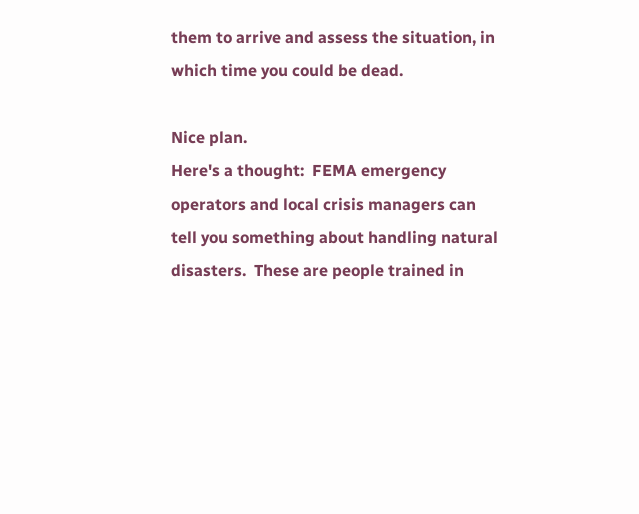them to arrive and assess the situation, in which time you could be dead.

Nice plan.
Here's a thought:  FEMA emergency operators and local crisis managers can tell you something about handling natural disasters.  These are people trained in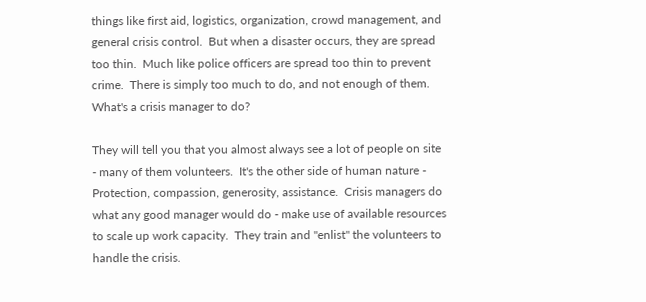things like first aid, logistics, organization, crowd management, and general crisis control.  But when a disaster occurs, they are spread too thin.  Much like police officers are spread too thin to prevent crime.  There is simply too much to do, and not enough of them.  What's a crisis manager to do?

They will tell you that you almost always see a lot of people on site - many of them volunteers.  It's the other side of human nature - Protection, compassion, generosity, assistance.  Crisis managers do what any good manager would do - make use of available resources to scale up work capacity.  They train and "enlist" the volunteers to handle the crisis.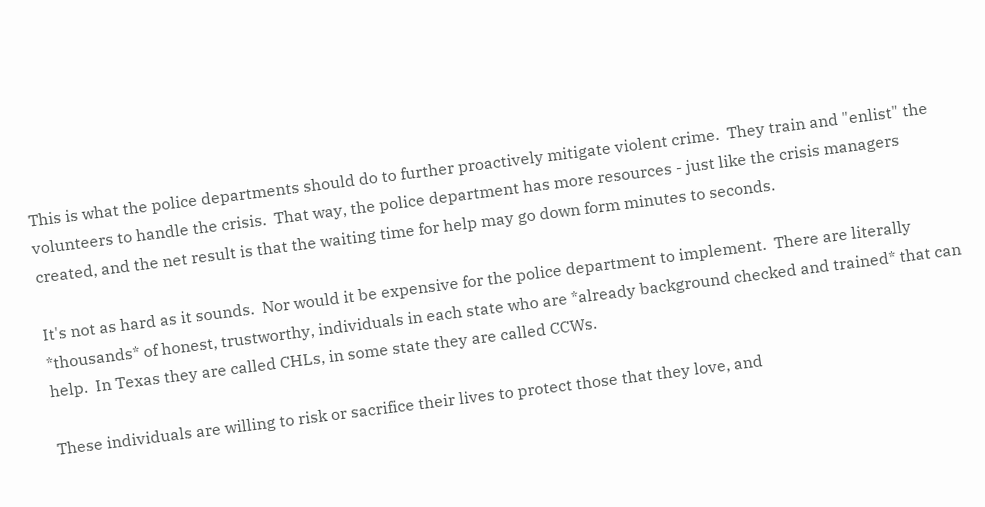This is what the police departments should do to further proactively mitigate violent crime.  They train and "enlist" the volunteers to handle the crisis.  That way, the police department has more resources - just like the crisis managers created, and the net result is that the waiting time for help may go down form minutes to seconds.

It's not as hard as it sounds.  Nor would it be expensive for the police department to implement.  There are literally *thousands* of honest, trustworthy, individuals in each state who are *already background checked and trained* that can help.  In Texas they are called CHLs, in some state they are called CCWs.

These individuals are willing to risk or sacrifice their lives to protect those that they love, and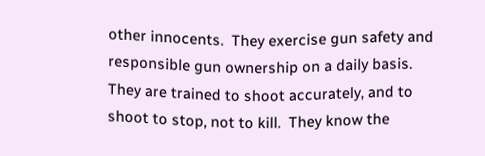other innocents.  They exercise gun safety and responsible gun ownership on a daily basis.  They are trained to shoot accurately, and to shoot to stop, not to kill.  They know the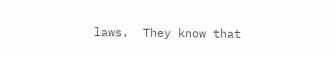laws.  They know that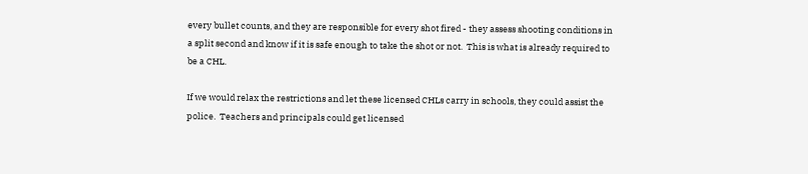every bullet counts, and they are responsible for every shot fired - they assess shooting conditions in a split second and know if it is safe enough to take the shot or not.  This is what is already required to be a CHL.

If we would relax the restrictions and let these licensed CHLs carry in schools, they could assist the police.  Teachers and principals could get licensed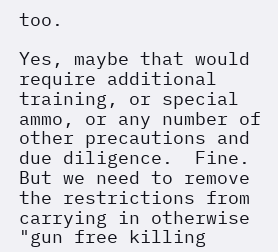too.

Yes, maybe that would require additional training, or special ammo, or any number of other precautions and due diligence.  Fine.  But we need to remove the restrictions from carrying in otherwise "gun free killing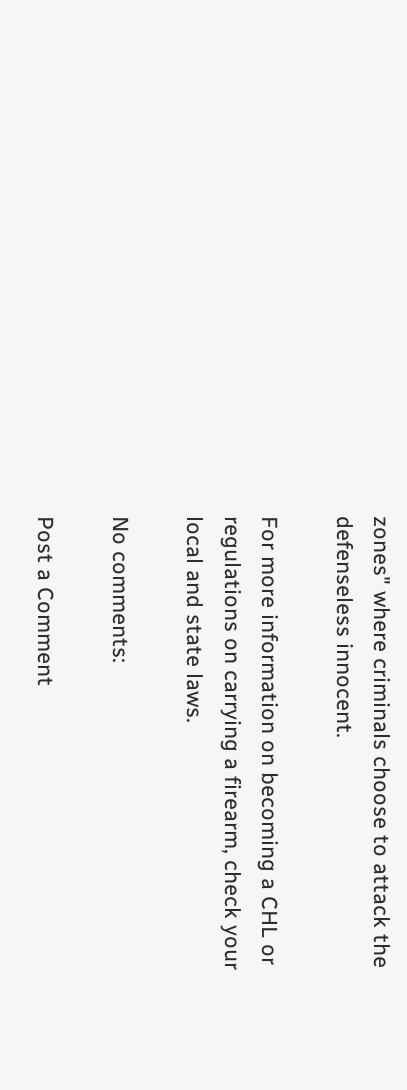zones" where criminals choose to attack the defenseless innocent.

For more information on becoming a CHL or regulations on carrying a firearm, check your local and state laws.

No comments:

Post a Comment